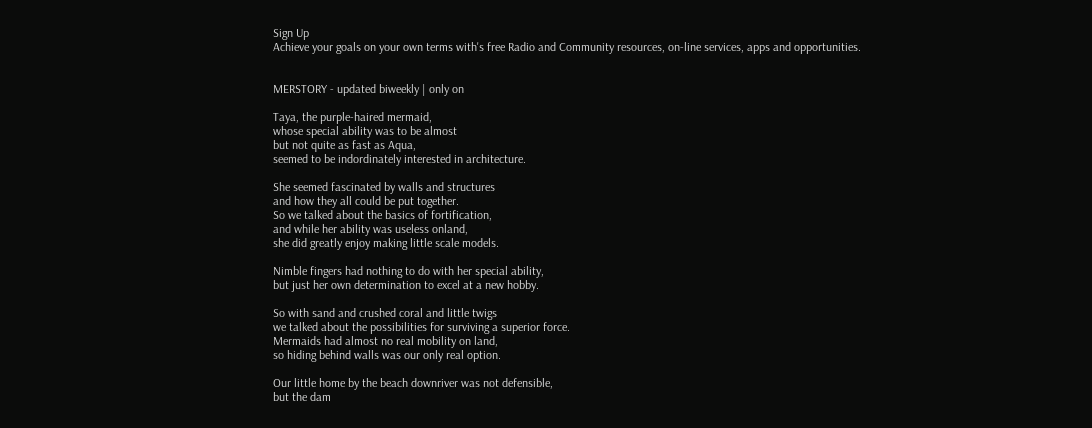Sign Up
Achieve your goals on your own terms with's free Radio and Community resources, on-line services, apps and opportunities.


MERSTORY - updated biweekly | only on

Taya, the purple-haired mermaid,
whose special ability was to be almost
but not quite as fast as Aqua,
seemed to be indordinately interested in architecture.

She seemed fascinated by walls and structures
and how they all could be put together.
So we talked about the basics of fortification,
and while her ability was useless onland,
she did greatly enjoy making little scale models.

Nimble fingers had nothing to do with her special ability,
but just her own determination to excel at a new hobby.

So with sand and crushed coral and little twigs
we talked about the possibilities for surviving a superior force.
Mermaids had almost no real mobility on land,
so hiding behind walls was our only real option.

Our little home by the beach downriver was not defensible,
but the dam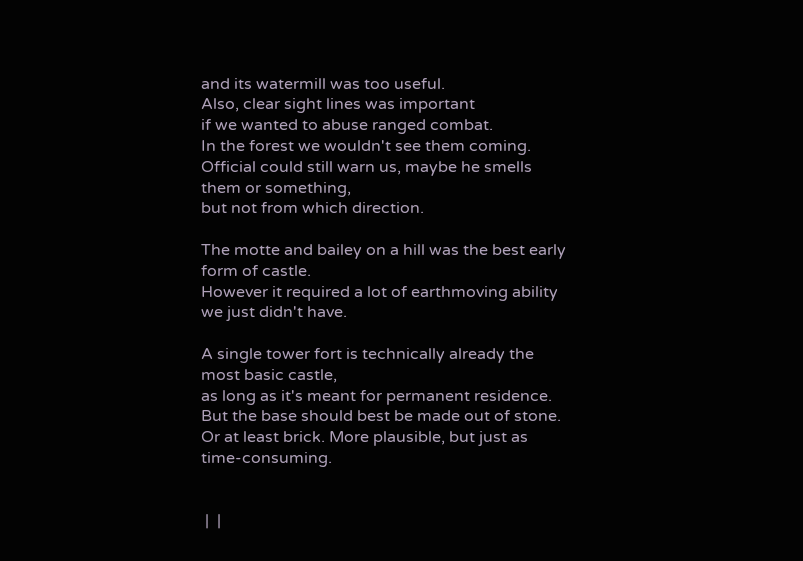and its watermill was too useful.
Also, clear sight lines was important
if we wanted to abuse ranged combat.
In the forest we wouldn't see them coming.
Official could still warn us, maybe he smells them or something,
but not from which direction.

The motte and bailey on a hill was the best early form of castle.
However it required a lot of earthmoving ability we just didn't have.

A single tower fort is technically already the most basic castle,
as long as it's meant for permanent residence.
But the base should best be made out of stone.
Or at least brick. More plausible, but just as time-consuming.


 |  |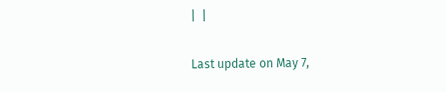|  |

Last update on May 7,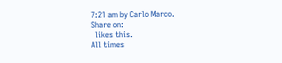7:21 am by Carlo Marco.
Share on:
  likes this.
All times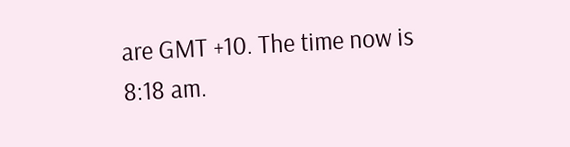are GMT +10. The time now is 8:18 am.